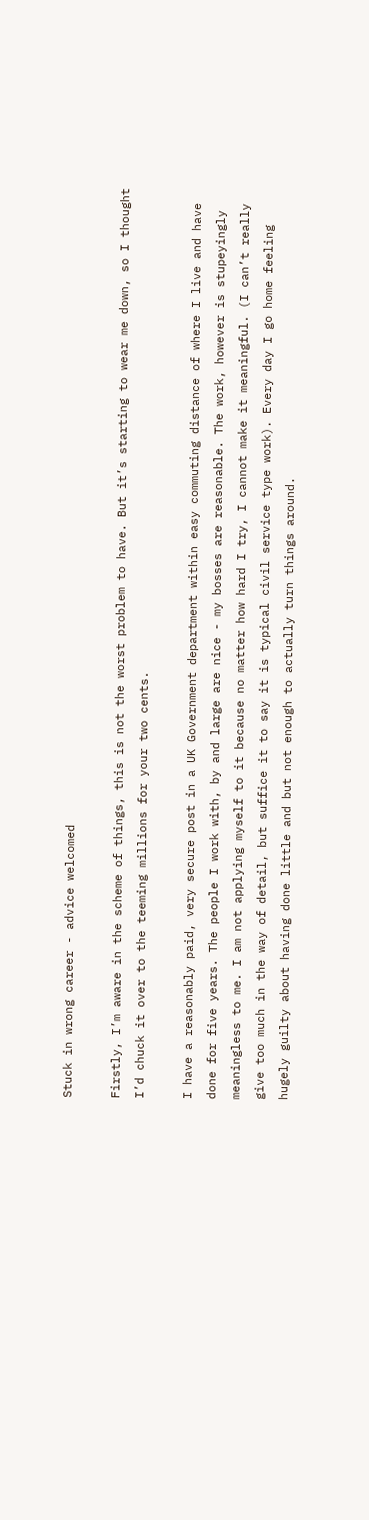Stuck in wrong career - advice welcomed

Firstly, I’m aware in the scheme of things, this is not the worst problem to have. But it’s starting to wear me down, so I thought I’d chuck it over to the teeming millions for your two cents.

I have a reasonably paid, very secure post in a UK Government department within easy commuting distance of where I live and have done for five years. The people I work with, by and large are nice - my bosses are reasonable. The work, however is stupeyingly meaningless to me. I am not applying myself to it because no matter how hard I try, I cannot make it meaningful. (I can’t really give too much in the way of detail, but suffice it to say it is typical civil service type work). Every day I go home feeling hugely guilty about having done little and but not enough to actually turn things around.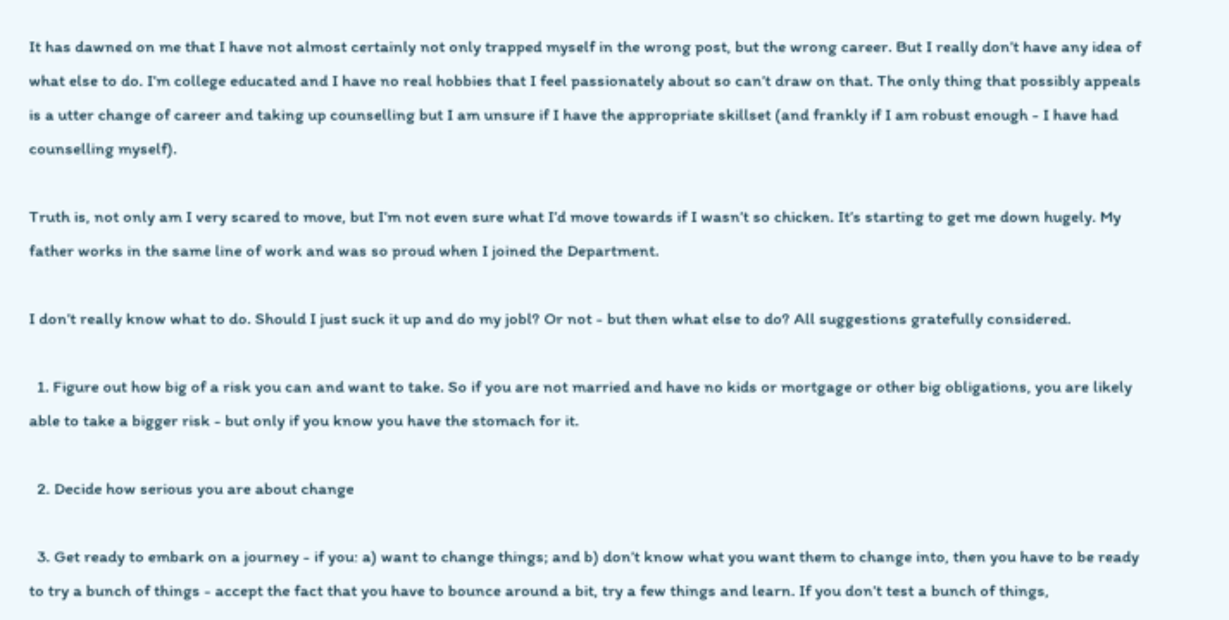It has dawned on me that I have not almost certainly not only trapped myself in the wrong post, but the wrong career. But I really don’t have any idea of what else to do. I’m college educated and I have no real hobbies that I feel passionately about so can’t draw on that. The only thing that possibly appeals is a utter change of career and taking up counselling but I am unsure if I have the appropriate skillset (and frankly if I am robust enough - I have had counselling myself).

Truth is, not only am I very scared to move, but I’m not even sure what I’d move towards if I wasn’t so chicken. It’s starting to get me down hugely. My father works in the same line of work and was so proud when I joined the Department.

I don’t really know what to do. Should I just suck it up and do my jobl? Or not - but then what else to do? All suggestions gratefully considered.

  1. Figure out how big of a risk you can and want to take. So if you are not married and have no kids or mortgage or other big obligations, you are likely able to take a bigger risk - but only if you know you have the stomach for it.

  2. Decide how serious you are about change

  3. Get ready to embark on a journey - if you: a) want to change things; and b) don’t know what you want them to change into, then you have to be ready to try a bunch of things - accept the fact that you have to bounce around a bit, try a few things and learn. If you don’t test a bunch of things,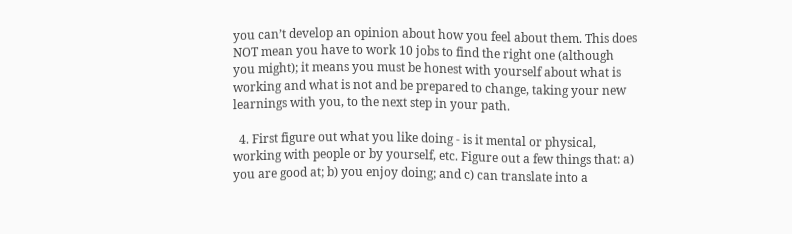you can’t develop an opinion about how you feel about them. This does NOT mean you have to work 10 jobs to find the right one (although you might); it means you must be honest with yourself about what is working and what is not and be prepared to change, taking your new learnings with you, to the next step in your path.

  4. First figure out what you like doing - is it mental or physical, working with people or by yourself, etc. Figure out a few things that: a) you are good at; b) you enjoy doing; and c) can translate into a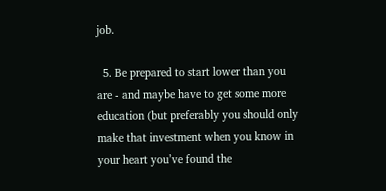job.

  5. Be prepared to start lower than you are - and maybe have to get some more education (but preferably you should only make that investment when you know in your heart you’ve found the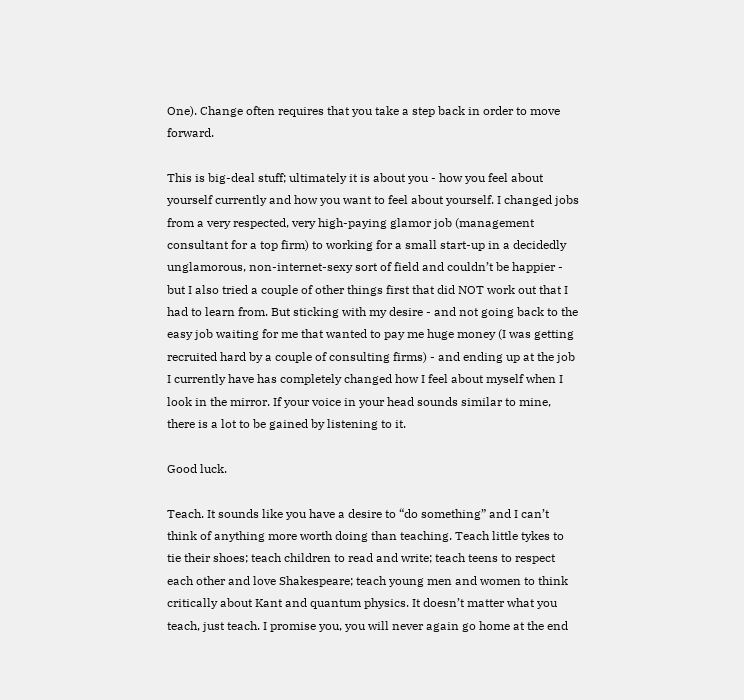One). Change often requires that you take a step back in order to move forward.

This is big-deal stuff; ultimately it is about you - how you feel about yourself currently and how you want to feel about yourself. I changed jobs from a very respected, very high-paying glamor job (management consultant for a top firm) to working for a small start-up in a decidedly unglamorous, non-internet-sexy sort of field and couldn’t be happier - but I also tried a couple of other things first that did NOT work out that I had to learn from. But sticking with my desire - and not going back to the easy job waiting for me that wanted to pay me huge money (I was getting recruited hard by a couple of consulting firms) - and ending up at the job I currently have has completely changed how I feel about myself when I look in the mirror. If your voice in your head sounds similar to mine, there is a lot to be gained by listening to it.

Good luck.

Teach. It sounds like you have a desire to “do something” and I can’t think of anything more worth doing than teaching. Teach little tykes to tie their shoes; teach children to read and write; teach teens to respect each other and love Shakespeare; teach young men and women to think critically about Kant and quantum physics. It doesn’t matter what you teach, just teach. I promise you, you will never again go home at the end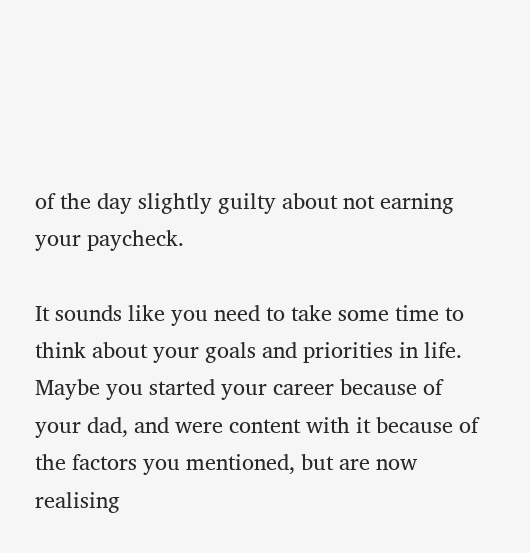of the day slightly guilty about not earning your paycheck.

It sounds like you need to take some time to think about your goals and priorities in life. Maybe you started your career because of your dad, and were content with it because of the factors you mentioned, but are now realising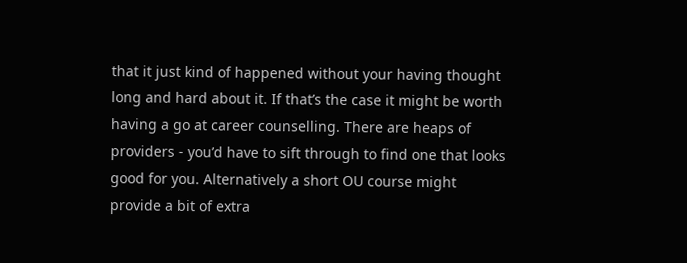that it just kind of happened without your having thought long and hard about it. If that’s the case it might be worth having a go at career counselling. There are heaps of providers - you’d have to sift through to find one that looks good for you. Alternatively a short OU course might provide a bit of extra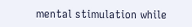mental stimulation while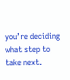you’re deciding what step to take next.